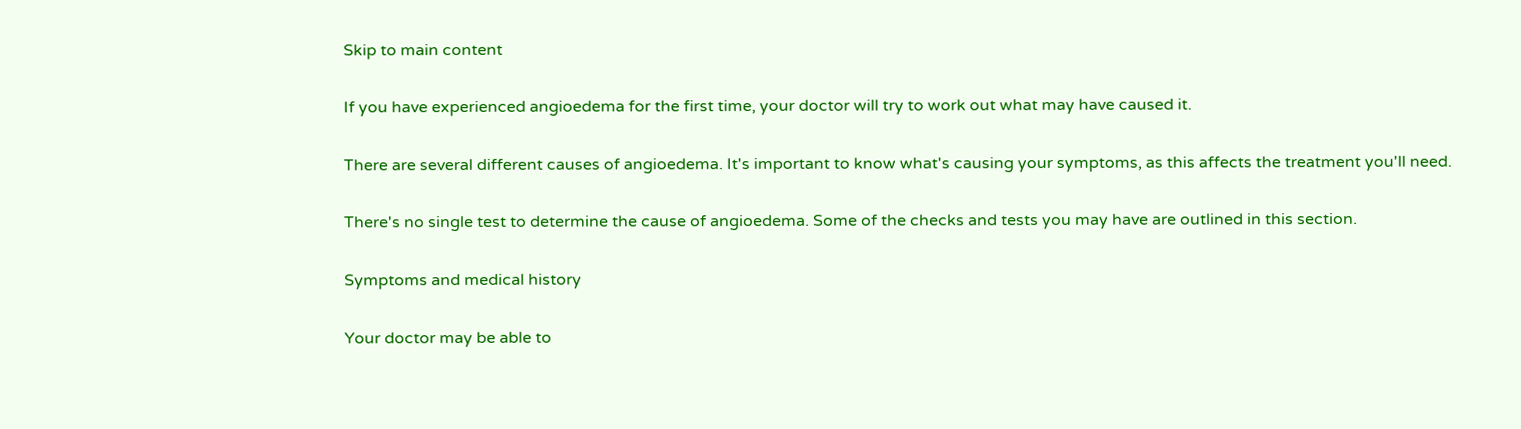Skip to main content

If you have experienced angioedema for the first time, your doctor will try to work out what may have caused it.

There are several different causes of angioedema. It's important to know what's causing your symptoms, as this affects the treatment you'll need.

There's no single test to determine the cause of angioedema. Some of the checks and tests you may have are outlined in this section.

Symptoms and medical history

Your doctor may be able to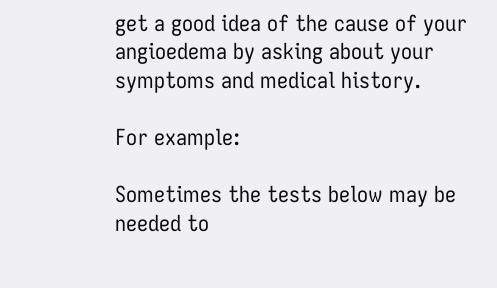get a good idea of the cause of your angioedema by asking about your symptoms and medical history.

For example:

Sometimes the tests below may be needed to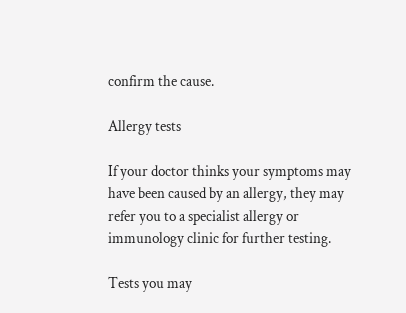confirm the cause.

Allergy tests

If your doctor thinks your symptoms may have been caused by an allergy, they may refer you to a specialist allergy or immunology clinic for further testing.

Tests you may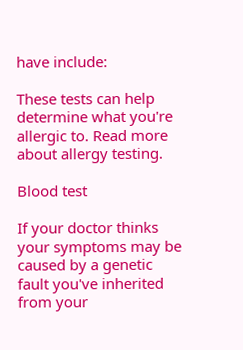have include:

These tests can help determine what you're allergic to. Read more about allergy testing.

Blood test

If your doctor thinks your symptoms may be caused by a genetic fault you've inherited from your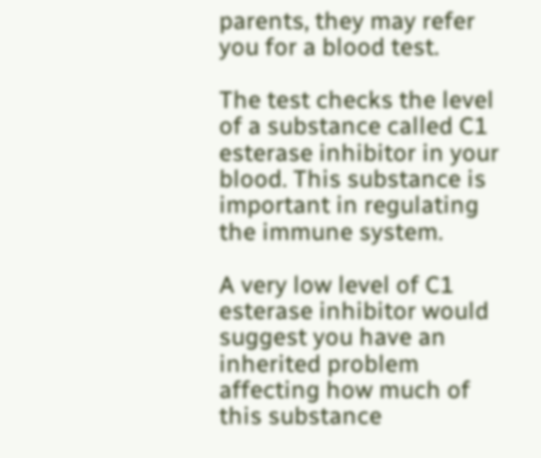parents, they may refer you for a blood test.

The test checks the level of a substance called C1 esterase inhibitor in your blood. This substance is important in regulating the immune system.

A very low level of C1 esterase inhibitor would suggest you have an inherited problem affecting how much of this substance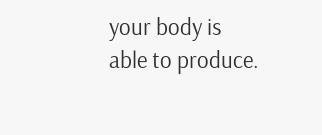your body is able to produce.